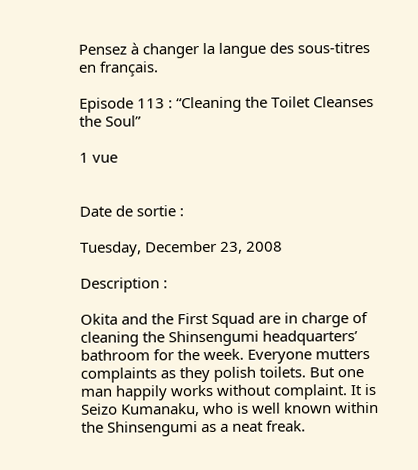Pensez à changer la langue des sous-titres en français.

Episode 113 : “Cleaning the Toilet Cleanses the Soul”

1 vue


Date de sortie :

Tuesday, December 23, 2008

Description :

Okita and the First Squad are in charge of cleaning the Shinsengumi headquarters’ bathroom for the week. Everyone mutters complaints as they polish toilets. But one man happily works without complaint. It is Seizo Kumanaku, who is well known within the Shinsengumi as a neat freak.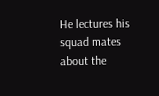He lectures his squad mates about the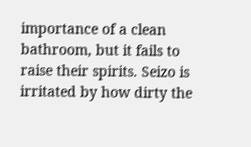importance of a clean bathroom, but it fails to raise their spirits. Seizo is irritated by how dirty the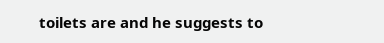toilets are and he suggests to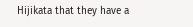Hijikata that they have a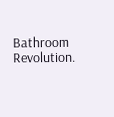Bathroom Revolution.